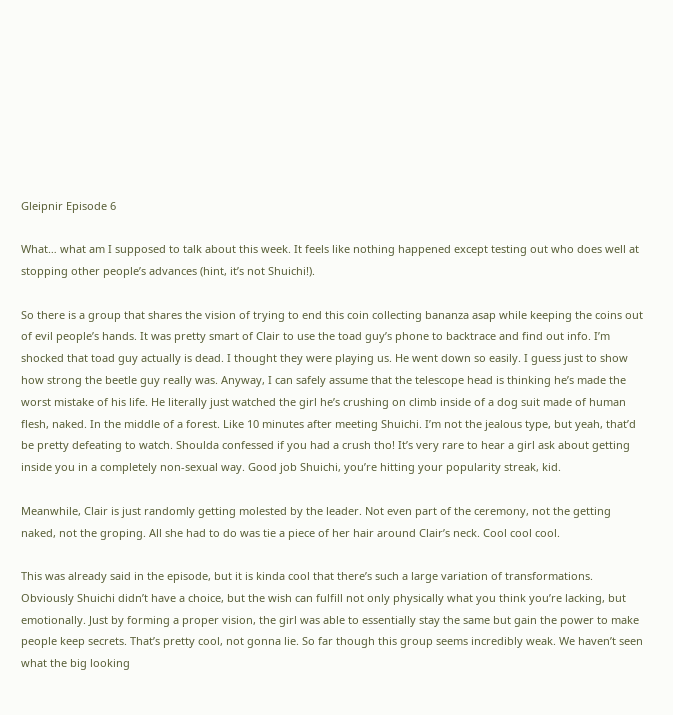Gleipnir Episode 6

What… what am I supposed to talk about this week. It feels like nothing happened except testing out who does well at stopping other people’s advances (hint, it’s not Shuichi!).

So there is a group that shares the vision of trying to end this coin collecting bananza asap while keeping the coins out of evil people’s hands. It was pretty smart of Clair to use the toad guy’s phone to backtrace and find out info. I’m shocked that toad guy actually is dead. I thought they were playing us. He went down so easily. I guess just to show how strong the beetle guy really was. Anyway, I can safely assume that the telescope head is thinking he’s made the worst mistake of his life. He literally just watched the girl he’s crushing on climb inside of a dog suit made of human flesh, naked. In the middle of a forest. Like 10 minutes after meeting Shuichi. I’m not the jealous type, but yeah, that’d be pretty defeating to watch. Shoulda confessed if you had a crush tho! It’s very rare to hear a girl ask about getting inside you in a completely non-sexual way. Good job Shuichi, you’re hitting your popularity streak, kid.

Meanwhile, Clair is just randomly getting molested by the leader. Not even part of the ceremony, not the getting naked, not the groping. All she had to do was tie a piece of her hair around Clair’s neck. Cool cool cool.

This was already said in the episode, but it is kinda cool that there’s such a large variation of transformations. Obviously Shuichi didn’t have a choice, but the wish can fulfill not only physically what you think you’re lacking, but emotionally. Just by forming a proper vision, the girl was able to essentially stay the same but gain the power to make people keep secrets. That’s pretty cool, not gonna lie. So far though this group seems incredibly weak. We haven’t seen what the big looking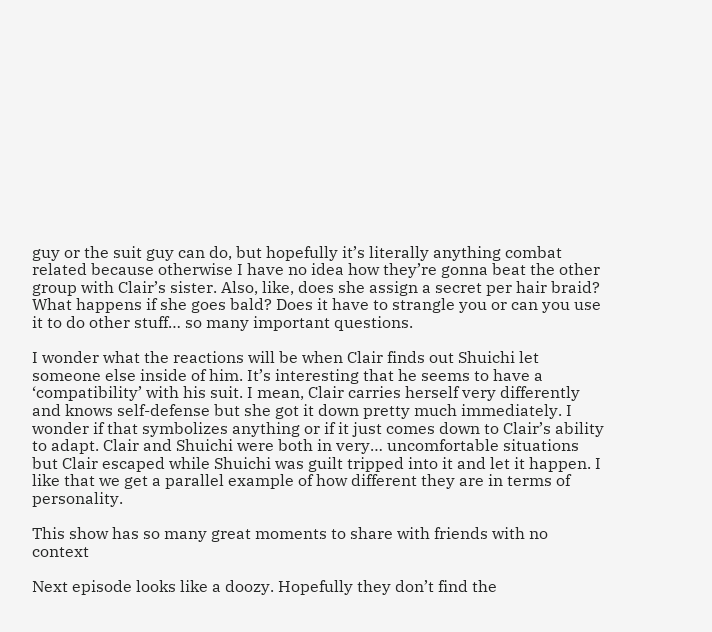guy or the suit guy can do, but hopefully it’s literally anything combat related because otherwise I have no idea how they’re gonna beat the other group with Clair’s sister. Also, like, does she assign a secret per hair braid? What happens if she goes bald? Does it have to strangle you or can you use it to do other stuff… so many important questions.

I wonder what the reactions will be when Clair finds out Shuichi let someone else inside of him. It’s interesting that he seems to have a ‘compatibility’ with his suit. I mean, Clair carries herself very differently and knows self-defense but she got it down pretty much immediately. I wonder if that symbolizes anything or if it just comes down to Clair’s ability to adapt. Clair and Shuichi were both in very… uncomfortable situations but Clair escaped while Shuichi was guilt tripped into it and let it happen. I like that we get a parallel example of how different they are in terms of personality.

This show has so many great moments to share with friends with no context

Next episode looks like a doozy. Hopefully they don’t find the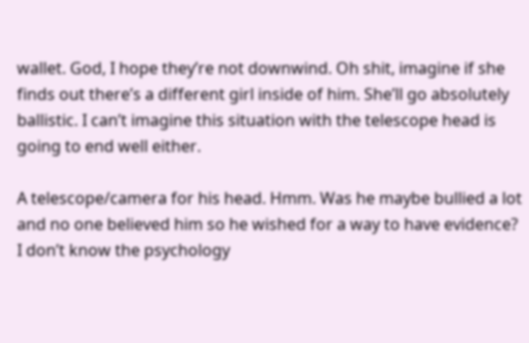wallet. God, I hope they’re not downwind. Oh shit, imagine if she finds out there’s a different girl inside of him. She’ll go absolutely ballistic. I can’t imagine this situation with the telescope head is going to end well either.

A telescope/camera for his head. Hmm. Was he maybe bullied a lot and no one believed him so he wished for a way to have evidence? I don’t know the psychology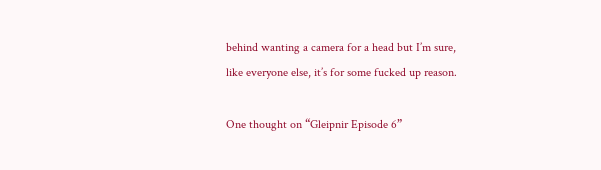behind wanting a camera for a head but I’m sure, like everyone else, it’s for some fucked up reason.

One thought on “Gleipnir Episode 6”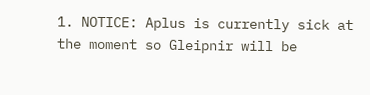1. NOTICE: Aplus is currently sick at the moment so Gleipnir will be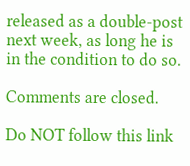released as a double-post next week, as long he is in the condition to do so.

Comments are closed.

Do NOT follow this link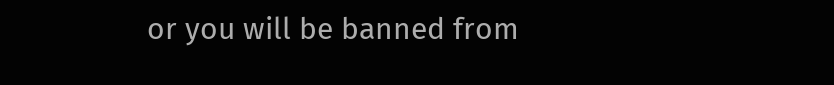or you will be banned from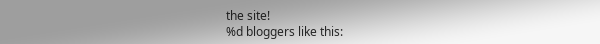the site!
%d bloggers like this: